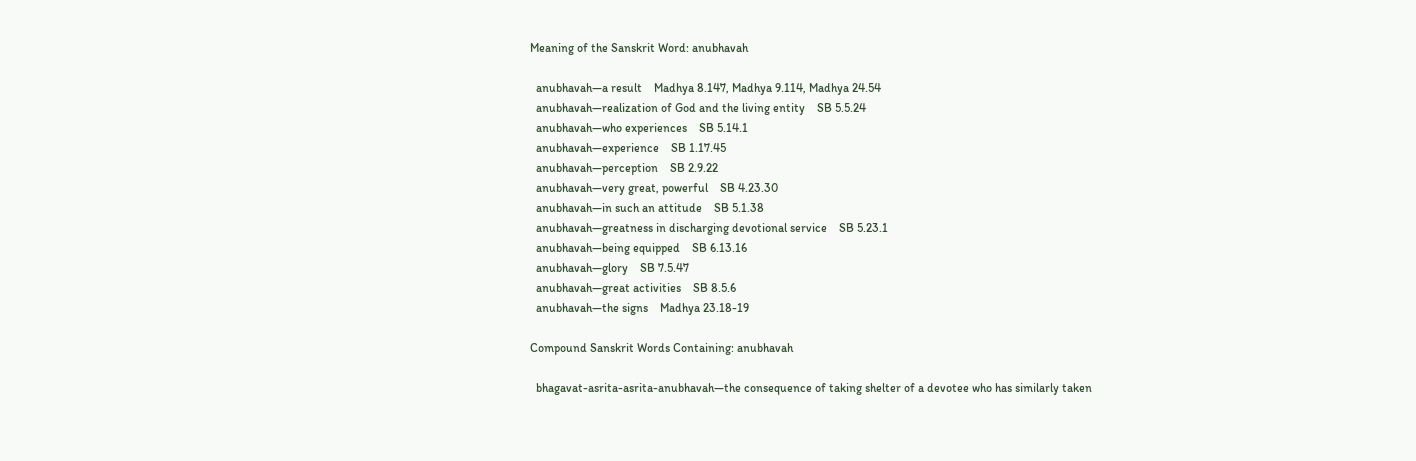Meaning of the Sanskrit Word: anubhavah

  anubhavah—a result    Madhya 8.147, Madhya 9.114, Madhya 24.54
  anubhavah—realization of God and the living entity    SB 5.5.24
  anubhavah—who experiences    SB 5.14.1
  anubhavah—experience    SB 1.17.45
  anubhavah—perception    SB 2.9.22
  anubhavah—very great, powerful    SB 4.23.30
  anubhavah—in such an attitude    SB 5.1.38
  anubhavah—greatness in discharging devotional service    SB 5.23.1
  anubhavah—being equipped    SB 6.13.16
  anubhavah—glory    SB 7.5.47
  anubhavah—great activities    SB 8.5.6
  anubhavah—the signs    Madhya 23.18-19

Compound Sanskrit Words Containing: anubhavah

  bhagavat-asrita-asrita-anubhavah—the consequence of taking shelter of a devotee who has similarly taken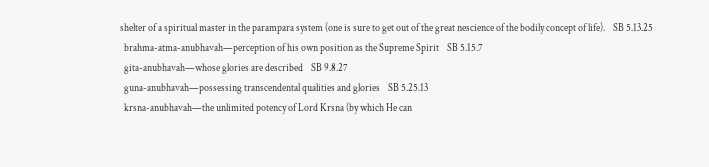shelter of a spiritual master in the parampara system (one is sure to get out of the great nescience of the bodily concept of life).    SB 5.13.25
  brahma-atma-anubhavah—perception of his own position as the Supreme Spirit    SB 5.15.7
  gita-anubhavah—whose glories are described    SB 9.8.27
  guna-anubhavah—possessing transcendental qualities and glories    SB 5.25.13
  krsna-anubhavah—the unlimited potency of Lord Krsna (by which He can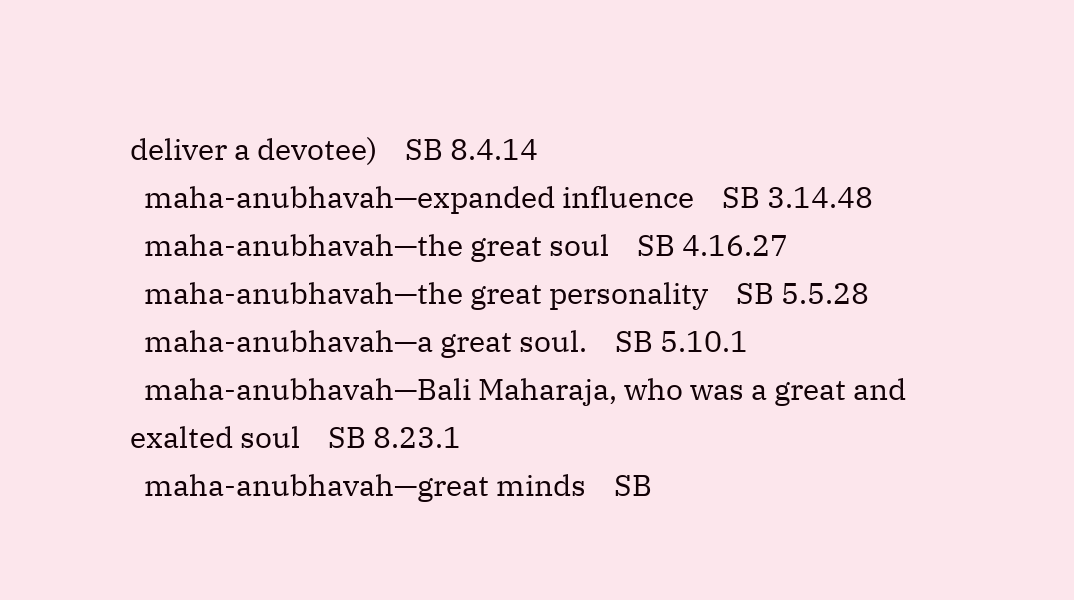deliver a devotee)    SB 8.4.14
  maha-anubhavah—expanded influence    SB 3.14.48
  maha-anubhavah—the great soul    SB 4.16.27
  maha-anubhavah—the great personality    SB 5.5.28
  maha-anubhavah—a great soul.    SB 5.10.1
  maha-anubhavah—Bali Maharaja, who was a great and exalted soul    SB 8.23.1
  maha-anubhavah—great minds    SB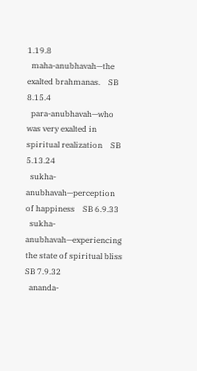1.19.8
  maha-anubhavah—the exalted brahmanas.    SB 8.15.4
  para-anubhavah—who was very exalted in spiritual realization    SB 5.13.24
  sukha-anubhavah—perception of happiness    SB 6.9.33
  sukha-anubhavah—experiencing the state of spiritual bliss    SB 7.9.32
  ananda-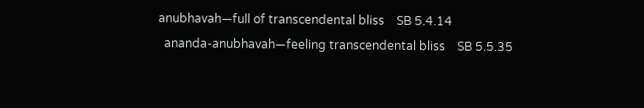anubhavah—full of transcendental bliss    SB 5.4.14
  ananda-anubhavah—feeling transcendental bliss    SB 5.5.35